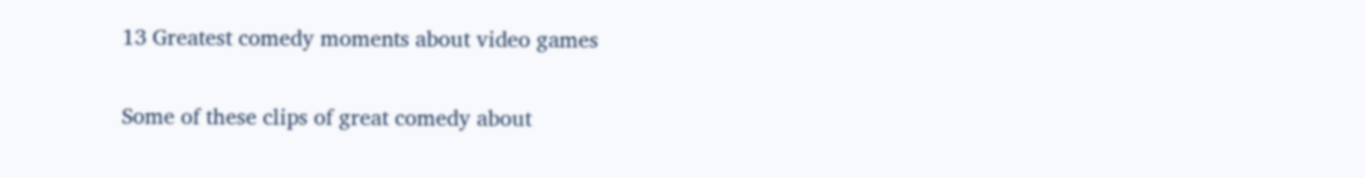13 Greatest comedy moments about video games


Some of these clips of great comedy about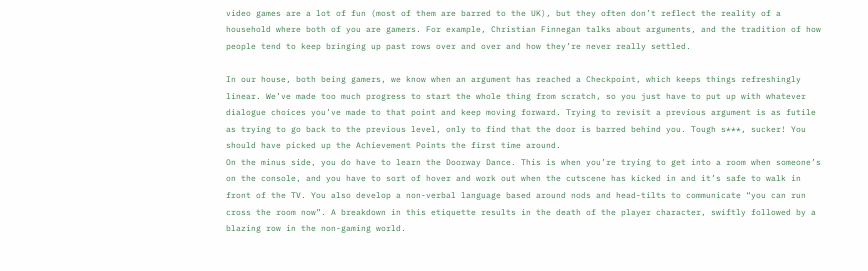video games are a lot of fun (most of them are barred to the UK), but they often don’t reflect the reality of a household where both of you are gamers. For example, Christian Finnegan talks about arguments, and the tradition of how people tend to keep bringing up past rows over and over and how they’re never really settled.

In our house, both being gamers, we know when an argument has reached a Checkpoint, which keeps things refreshingly linear. We’ve made too much progress to start the whole thing from scratch, so you just have to put up with whatever dialogue choices you’ve made to that point and keep moving forward. Trying to revisit a previous argument is as futile as trying to go back to the previous level, only to find that the door is barred behind you. Tough s***, sucker! You should have picked up the Achievement Points the first time around.
On the minus side, you do have to learn the Doorway Dance. This is when you’re trying to get into a room when someone’s on the console, and you have to sort of hover and work out when the cutscene has kicked in and it’s safe to walk in front of the TV. You also develop a non-verbal language based around nods and head-tilts to communicate “you can run cross the room now”. A breakdown in this etiquette results in the death of the player character, swiftly followed by a blazing row in the non-gaming world.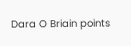Dara O Briain points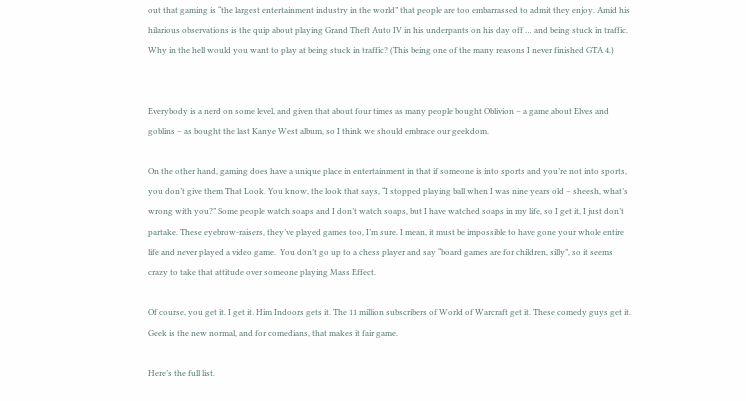out that gaming is “the largest entertainment industry in the world” that people are too embarrassed to admit they enjoy. Amid his hilarious observations is the quip about playing Grand Theft Auto IV in his underpants on his day off … and being stuck in traffic. Why in the hell would you want to play at being stuck in traffic? (This being one of the many reasons I never finished GTA 4.)


Everybody is a nerd on some level, and given that about four times as many people bought Oblivion – a game about Elves and goblins – as bought the last Kanye West album, so I think we should embrace our geekdom.

On the other hand, gaming does have a unique place in entertainment in that if someone is into sports and you’re not into sports, you don’t give them That Look. You know, the look that says, “I stopped playing ball when I was nine years old – sheesh, what’s wrong with you?” Some people watch soaps and I don’t watch soaps, but I have watched soaps in my life, so I get it, I just don’t partake. These eyebrow-raisers, they’ve played games too, I’m sure. I mean, it must be impossible to have gone your whole entire life and never played a video game.  You don’t go up to a chess player and say “board games are for children, silly”, so it seems crazy to take that attitude over someone playing Mass Effect.

Of course, you get it. I get it. Him Indoors gets it. The 11 million subscribers of World of Warcraft get it. These comedy guys get it. Geek is the new normal, and for comedians, that makes it fair game.

Here’s the full list.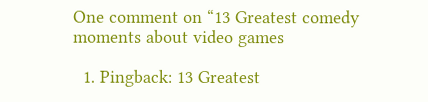One comment on “13 Greatest comedy moments about video games

  1. Pingback: 13 Greatest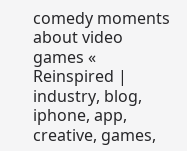comedy moments about video games « Reinspired | industry, blog, iphone, app, creative, games,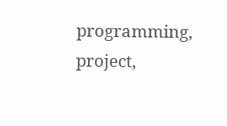programming, project,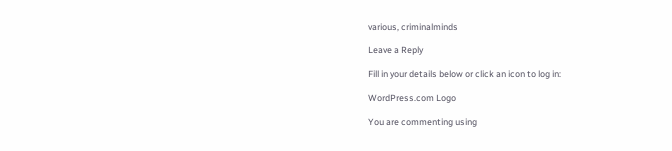various, criminalminds

Leave a Reply

Fill in your details below or click an icon to log in:

WordPress.com Logo

You are commenting using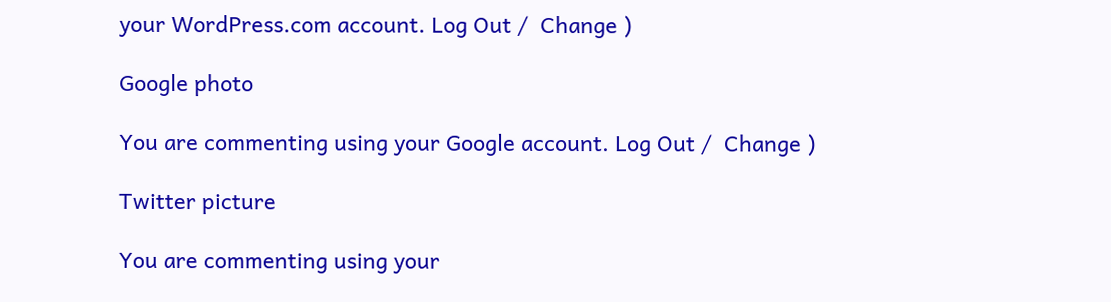your WordPress.com account. Log Out /  Change )

Google photo

You are commenting using your Google account. Log Out /  Change )

Twitter picture

You are commenting using your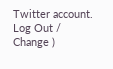Twitter account. Log Out /  Change )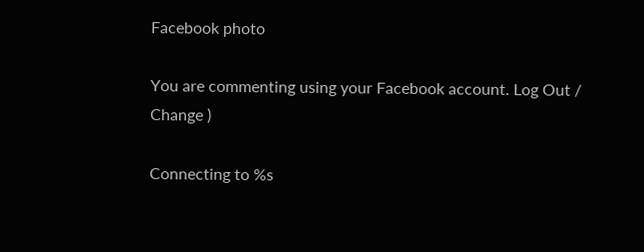Facebook photo

You are commenting using your Facebook account. Log Out /  Change )

Connecting to %s